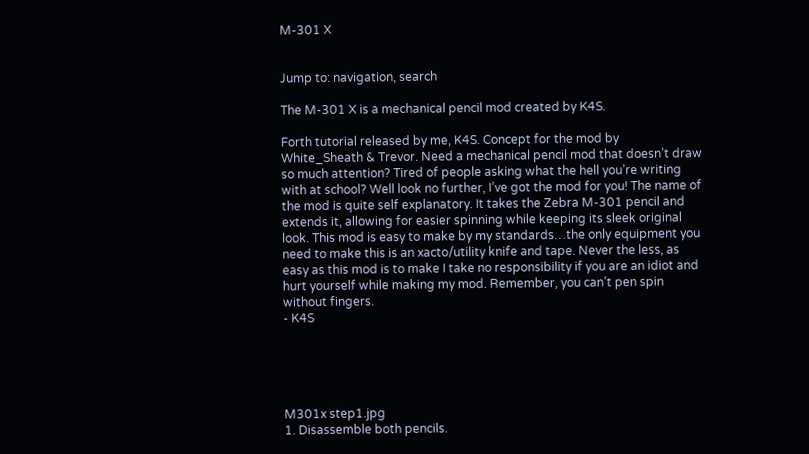M-301 X


Jump to: navigation, search

The M-301 X is a mechanical pencil mod created by K4S.

Forth tutorial released by me, K4S. Concept for the mod by White_Sheath & Trevor. Need a mechanical pencil mod that doesn’t draw so much attention? Tired of people asking what the hell you’re writing with at school? Well look no further, I’ve got the mod for you! The name of the mod is quite self explanatory. It takes the Zebra M-301 pencil and extends it, allowing for easier spinning while keeping its sleek original look. This mod is easy to make by my standards…the only equipment you need to make this is an xacto/utility knife and tape. Never the less, as easy as this mod is to make I take no responsibility if you are an idiot and hurt yourself while making my mod. Remember, you can’t pen spin without fingers.
- K4S





M301x step1.jpg
1. Disassemble both pencils.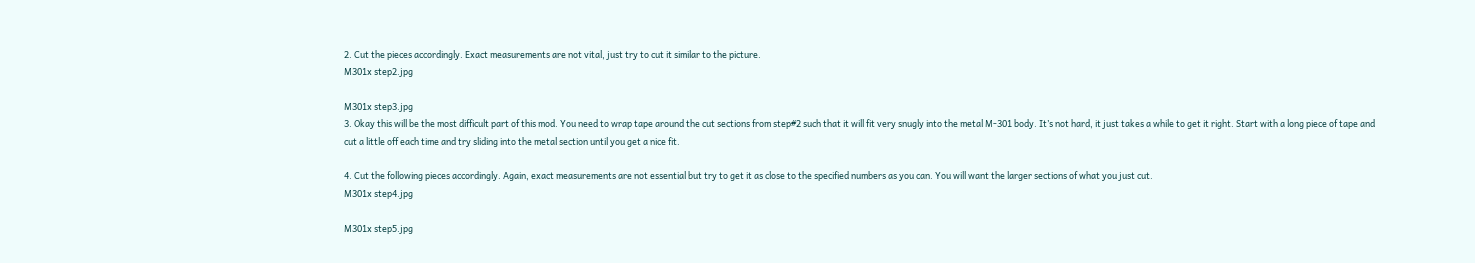2. Cut the pieces accordingly. Exact measurements are not vital, just try to cut it similar to the picture.
M301x step2.jpg

M301x step3.jpg
3. Okay this will be the most difficult part of this mod. You need to wrap tape around the cut sections from step#2 such that it will fit very snugly into the metal M-301 body. It’s not hard, it just takes a while to get it right. Start with a long piece of tape and cut a little off each time and try sliding into the metal section until you get a nice fit.

4. Cut the following pieces accordingly. Again, exact measurements are not essential but try to get it as close to the specified numbers as you can. You will want the larger sections of what you just cut.
M301x step4.jpg

M301x step5.jpg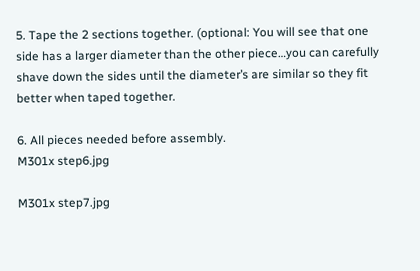5. Tape the 2 sections together. (optional: You will see that one side has a larger diameter than the other piece…you can carefully shave down the sides until the diameter’s are similar so they fit better when taped together.

6. All pieces needed before assembly.
M301x step6.jpg

M301x step7.jpg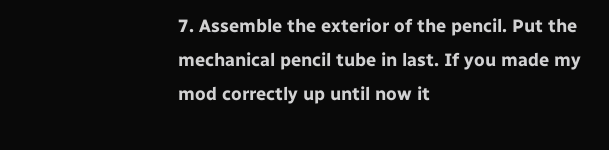7. Assemble the exterior of the pencil. Put the mechanical pencil tube in last. If you made my mod correctly up until now it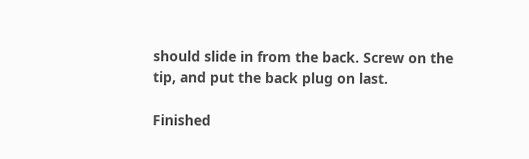should slide in from the back. Screw on the tip, and put the back plug on last.

Finished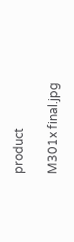product

M301x final.jpg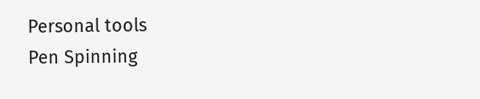Personal tools
Pen Spinning